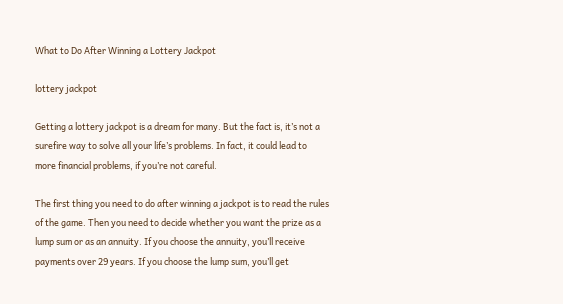What to Do After Winning a Lottery Jackpot

lottery jackpot

Getting a lottery jackpot is a dream for many. But the fact is, it’s not a surefire way to solve all your life’s problems. In fact, it could lead to more financial problems, if you’re not careful.

The first thing you need to do after winning a jackpot is to read the rules of the game. Then you need to decide whether you want the prize as a lump sum or as an annuity. If you choose the annuity, you’ll receive payments over 29 years. If you choose the lump sum, you’ll get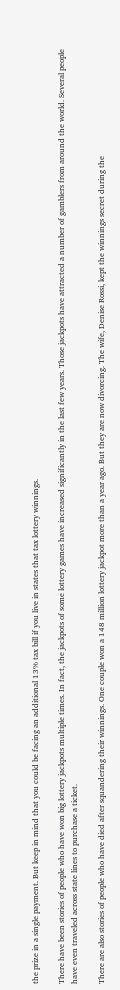the prize in a single payment. But keep in mind that you could be facing an additional 13% tax bill if you live in states that tax lottery winnings.

There have been stories of people who have won big lottery jackpots multiple times. In fact, the jackpots of some lottery games have increased significantly in the last few years. Those jackpots have attracted a number of gamblers from around the world. Several people have even traveled across state lines to purchase a ticket.

There are also stories of people who have died after squandering their winnings. One couple won a 148 million lottery jackpot more than a year ago. But they are now divorcing. The wife, Denise Rossi, kept the winnings secret during the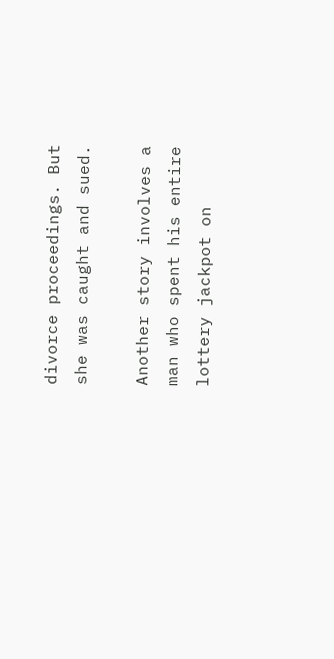divorce proceedings. But she was caught and sued.

Another story involves a man who spent his entire lottery jackpot on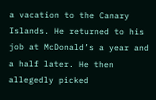a vacation to the Canary Islands. He returned to his job at McDonald’s a year and a half later. He then allegedly picked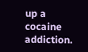up a cocaine addiction.